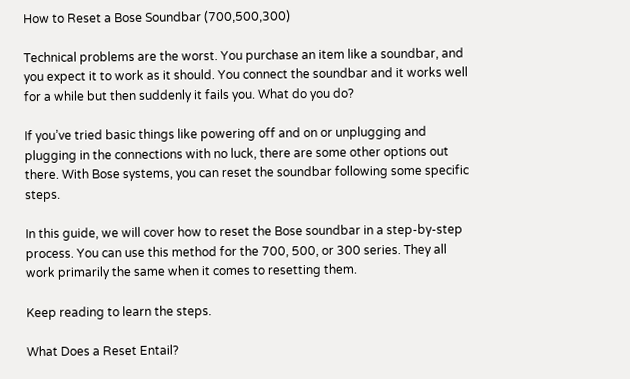How to Reset a Bose Soundbar (700,500,300)

Technical problems are the worst. You purchase an item like a soundbar, and you expect it to work as it should. You connect the soundbar and it works well for a while but then suddenly it fails you. What do you do?

If you’ve tried basic things like powering off and on or unplugging and plugging in the connections with no luck, there are some other options out there. With Bose systems, you can reset the soundbar following some specific steps.

In this guide, we will cover how to reset the Bose soundbar in a step-by-step process. You can use this method for the 700, 500, or 300 series. They all work primarily the same when it comes to resetting them.

Keep reading to learn the steps.

What Does a Reset Entail?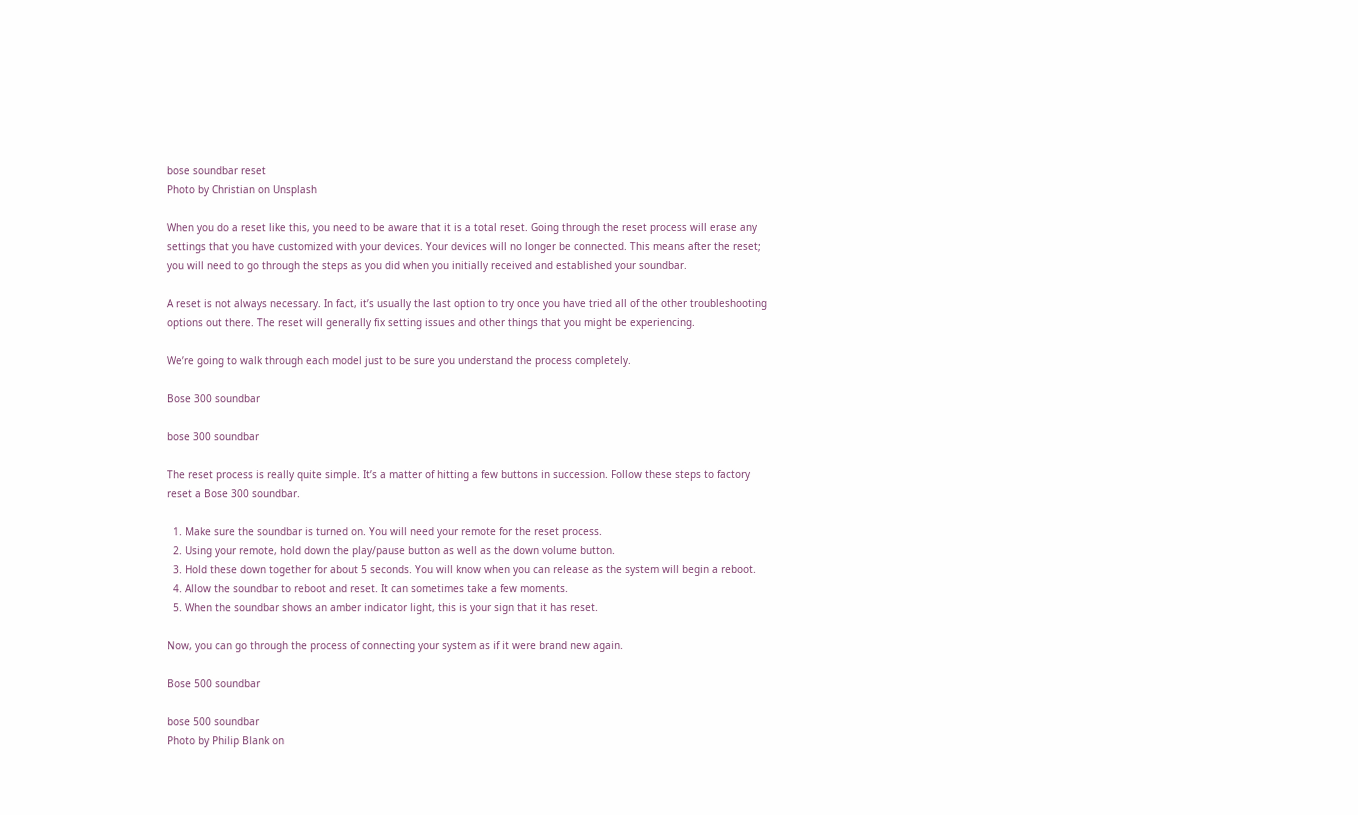bose soundbar reset
Photo by Christian on Unsplash

When you do a reset like this, you need to be aware that it is a total reset. Going through the reset process will erase any settings that you have customized with your devices. Your devices will no longer be connected. This means after the reset; you will need to go through the steps as you did when you initially received and established your soundbar.

A reset is not always necessary. In fact, it’s usually the last option to try once you have tried all of the other troubleshooting options out there. The reset will generally fix setting issues and other things that you might be experiencing.

We’re going to walk through each model just to be sure you understand the process completely.

Bose 300 soundbar

bose 300 soundbar

The reset process is really quite simple. It’s a matter of hitting a few buttons in succession. Follow these steps to factory reset a Bose 300 soundbar.

  1. Make sure the soundbar is turned on. You will need your remote for the reset process.
  2. Using your remote, hold down the play/pause button as well as the down volume button.
  3. Hold these down together for about 5 seconds. You will know when you can release as the system will begin a reboot.
  4. Allow the soundbar to reboot and reset. It can sometimes take a few moments.
  5. When the soundbar shows an amber indicator light, this is your sign that it has reset.

Now, you can go through the process of connecting your system as if it were brand new again.

Bose 500 soundbar

bose 500 soundbar
Photo by Philip Blank on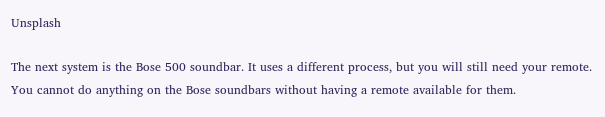Unsplash

The next system is the Bose 500 soundbar. It uses a different process, but you will still need your remote. You cannot do anything on the Bose soundbars without having a remote available for them.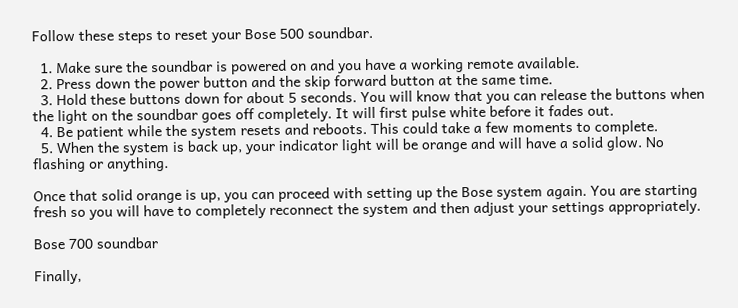Follow these steps to reset your Bose 500 soundbar.

  1. Make sure the soundbar is powered on and you have a working remote available.
  2. Press down the power button and the skip forward button at the same time.
  3. Hold these buttons down for about 5 seconds. You will know that you can release the buttons when the light on the soundbar goes off completely. It will first pulse white before it fades out.
  4. Be patient while the system resets and reboots. This could take a few moments to complete.
  5. When the system is back up, your indicator light will be orange and will have a solid glow. No flashing or anything.

Once that solid orange is up, you can proceed with setting up the Bose system again. You are starting fresh so you will have to completely reconnect the system and then adjust your settings appropriately.

Bose 700 soundbar

Finally,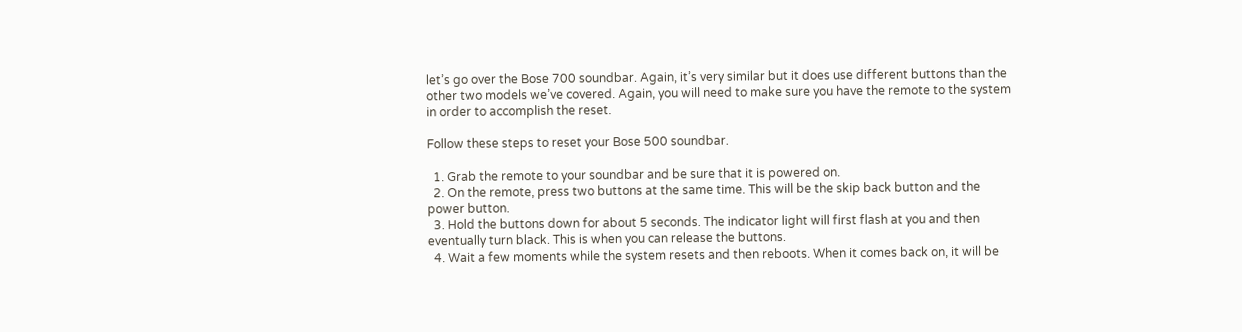let’s go over the Bose 700 soundbar. Again, it’s very similar but it does use different buttons than the other two models we’ve covered. Again, you will need to make sure you have the remote to the system in order to accomplish the reset.

Follow these steps to reset your Bose 500 soundbar.

  1. Grab the remote to your soundbar and be sure that it is powered on.
  2. On the remote, press two buttons at the same time. This will be the skip back button and the power button.
  3. Hold the buttons down for about 5 seconds. The indicator light will first flash at you and then eventually turn black. This is when you can release the buttons.
  4. Wait a few moments while the system resets and then reboots. When it comes back on, it will be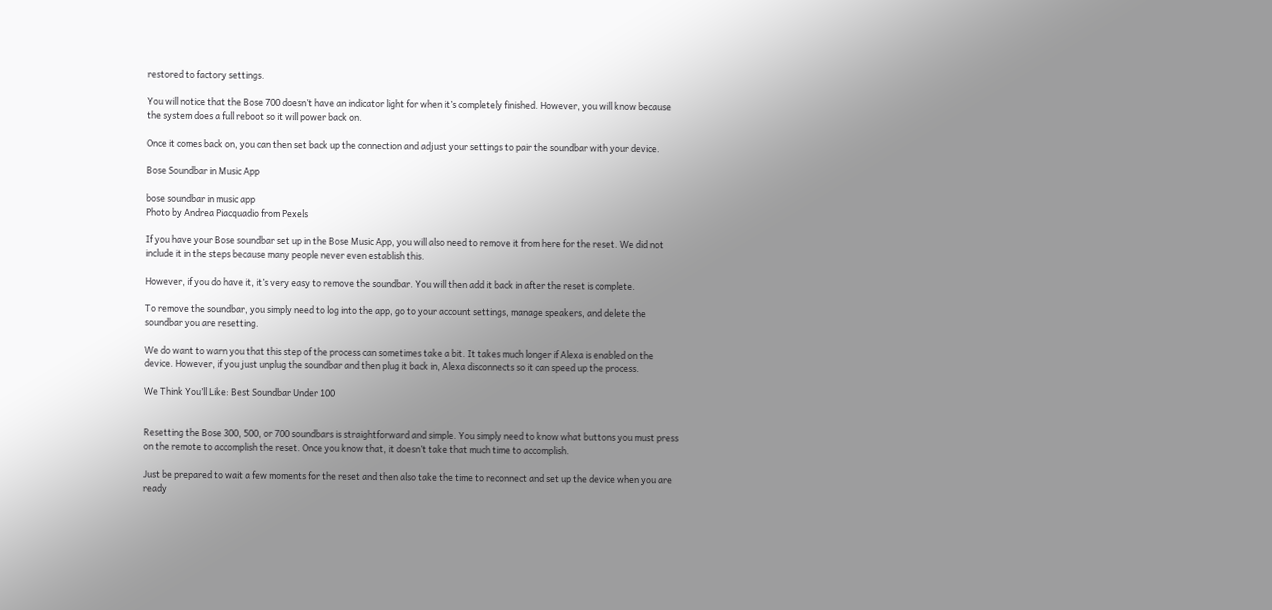restored to factory settings.

You will notice that the Bose 700 doesn’t have an indicator light for when it’s completely finished. However, you will know because the system does a full reboot so it will power back on.

Once it comes back on, you can then set back up the connection and adjust your settings to pair the soundbar with your device.

Bose Soundbar in Music App

bose soundbar in music app
Photo by Andrea Piacquadio from Pexels

If you have your Bose soundbar set up in the Bose Music App, you will also need to remove it from here for the reset. We did not include it in the steps because many people never even establish this.

However, if you do have it, it’s very easy to remove the soundbar. You will then add it back in after the reset is complete.

To remove the soundbar, you simply need to log into the app, go to your account settings, manage speakers, and delete the soundbar you are resetting.

We do want to warn you that this step of the process can sometimes take a bit. It takes much longer if Alexa is enabled on the device. However, if you just unplug the soundbar and then plug it back in, Alexa disconnects so it can speed up the process.

We Think You’ll Like: Best Soundbar Under 100


Resetting the Bose 300, 500, or 700 soundbars is straightforward and simple. You simply need to know what buttons you must press on the remote to accomplish the reset. Once you know that, it doesn’t take that much time to accomplish.

Just be prepared to wait a few moments for the reset and then also take the time to reconnect and set up the device when you are ready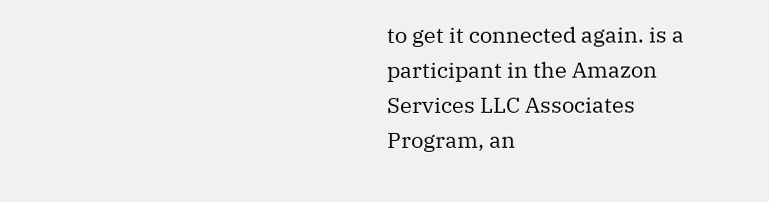to get it connected again. is a participant in the Amazon Services LLC Associates Program, an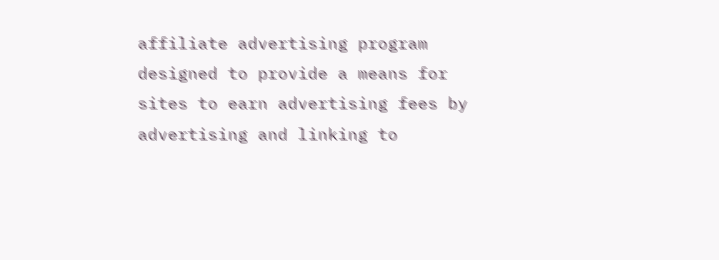affiliate advertising program designed to provide a means for sites to earn advertising fees by advertising and linking to